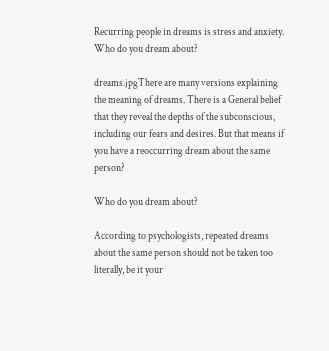Recurring people in dreams is stress and anxiety. Who do you dream about?

dreams.jpgThere are many versions explaining the meaning of dreams. There is a General belief that they reveal the depths of the subconscious, including our fears and desires. But that means if you have a reoccurring dream about the same person?

Who do you dream about?

According to psychologists, repeated dreams about the same person should not be taken too literally, be it your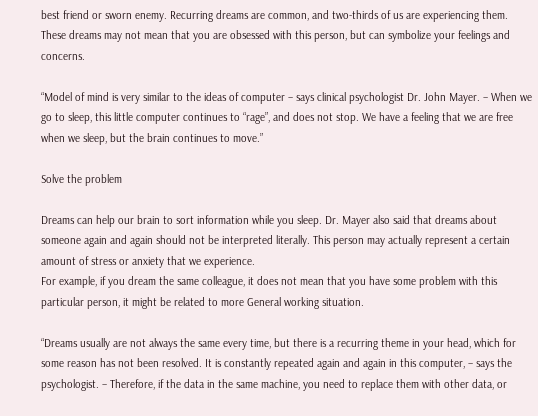best friend or sworn enemy. Recurring dreams are common, and two-thirds of us are experiencing them. These dreams may not mean that you are obsessed with this person, but can symbolize your feelings and concerns.

“Model of mind is very similar to the ideas of computer – says clinical psychologist Dr. John Mayer. – When we go to sleep, this little computer continues to “rage”, and does not stop. We have a feeling that we are free when we sleep, but the brain continues to move.”

Solve the problem

Dreams can help our brain to sort information while you sleep. Dr. Mayer also said that dreams about someone again and again should not be interpreted literally. This person may actually represent a certain amount of stress or anxiety that we experience.
For example, if you dream the same colleague, it does not mean that you have some problem with this particular person, it might be related to more General working situation.

“Dreams usually are not always the same every time, but there is a recurring theme in your head, which for some reason has not been resolved. It is constantly repeated again and again in this computer, – says the psychologist. – Therefore, if the data in the same machine, you need to replace them with other data, or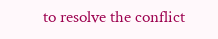to resolve the conflict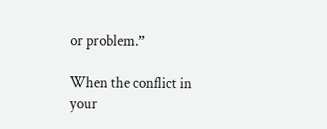or problem.”

When the conflict in your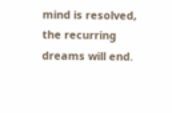mind is resolved, the recurring dreams will end.